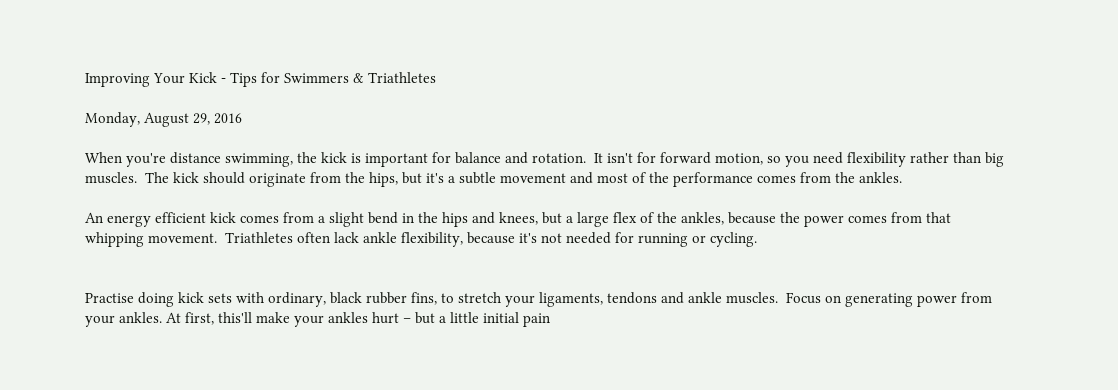Improving Your Kick - Tips for Swimmers & Triathletes

Monday, August 29, 2016

When you're distance swimming, the kick is important for balance and rotation.  It isn't for forward motion, so you need flexibility rather than big muscles.  The kick should originate from the hips, but it's a subtle movement and most of the performance comes from the ankles.

An energy efficient kick comes from a slight bend in the hips and knees, but a large flex of the ankles, because the power comes from that whipping movement.  Triathletes often lack ankle flexibility, because it's not needed for running or cycling.


Practise doing kick sets with ordinary, black rubber fins, to stretch your ligaments, tendons and ankle muscles.  Focus on generating power from your ankles. At first, this'll make your ankles hurt – but a little initial pain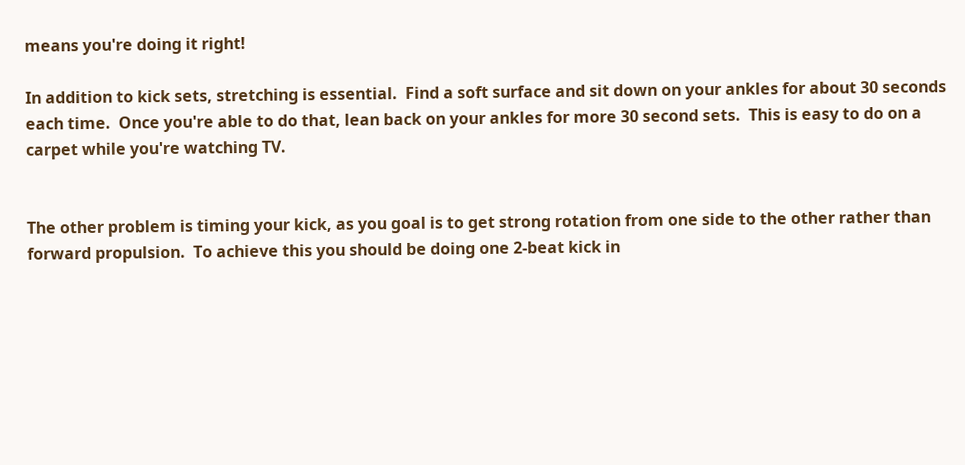means you're doing it right!

In addition to kick sets, stretching is essential.  Find a soft surface and sit down on your ankles for about 30 seconds each time.  Once you're able to do that, lean back on your ankles for more 30 second sets.  This is easy to do on a carpet while you're watching TV.


The other problem is timing your kick, as you goal is to get strong rotation from one side to the other rather than forward propulsion.  To achieve this you should be doing one 2-beat kick in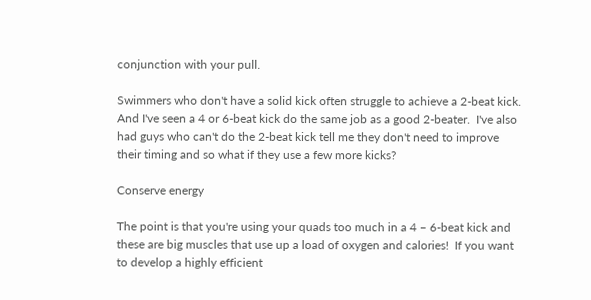conjunction with your pull.

Swimmers who don't have a solid kick often struggle to achieve a 2-beat kick.  And I've seen a 4 or 6-beat kick do the same job as a good 2-beater.  I've also had guys who can't do the 2-beat kick tell me they don't need to improve their timing and so what if they use a few more kicks?

Conserve energy

The point is that you're using your quads too much in a 4 – 6-beat kick and these are big muscles that use up a load of oxygen and calories!  If you want to develop a highly efficient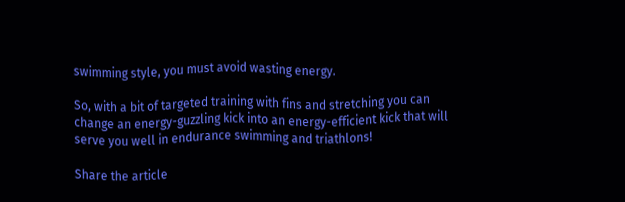swimming style, you must avoid wasting energy.

So, with a bit of targeted training with fins and stretching you can change an energy-guzzling kick into an energy-efficient kick that will serve you well in endurance swimming and triathlons!

Share the article